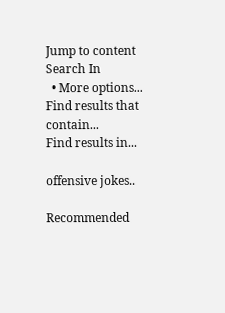Jump to content
Search In
  • More options...
Find results that contain...
Find results in...

offensive jokes..

Recommended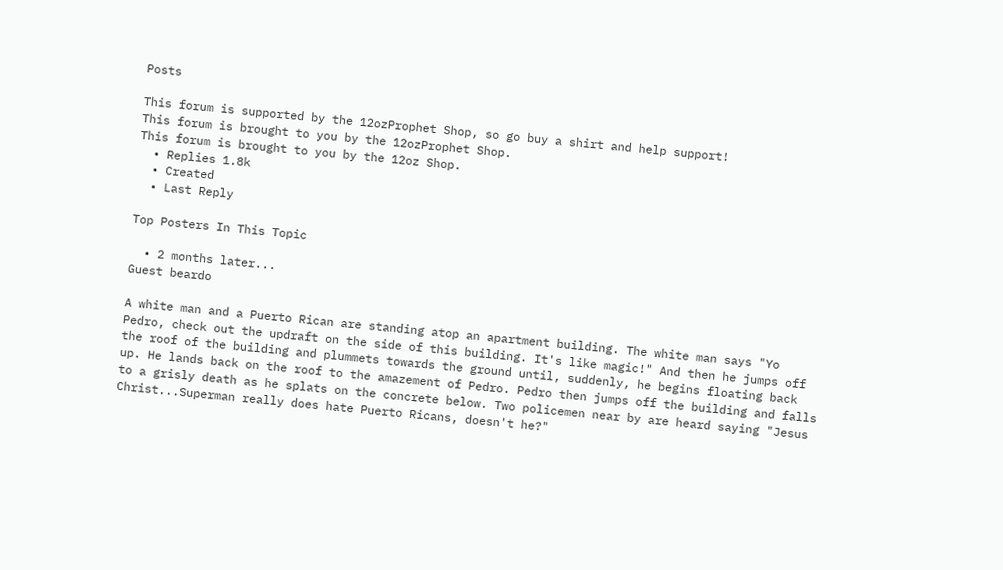Posts

This forum is supported by the 12ozProphet Shop, so go buy a shirt and help support!
This forum is brought to you by the 12ozProphet Shop.
This forum is brought to you by the 12oz Shop.
  • Replies 1.8k
  • Created
  • Last Reply

Top Posters In This Topic

  • 2 months later...
Guest beardo

A white man and a Puerto Rican are standing atop an apartment building. The white man says "Yo Pedro, check out the updraft on the side of this building. It's like magic!" And then he jumps off the roof of the building and plummets towards the ground until, suddenly, he begins floating back up. He lands back on the roof to the amazement of Pedro. Pedro then jumps off the building and falls to a grisly death as he splats on the concrete below. Two policemen near by are heard saying "Jesus Christ...Superman really does hate Puerto Ricans, doesn't he?"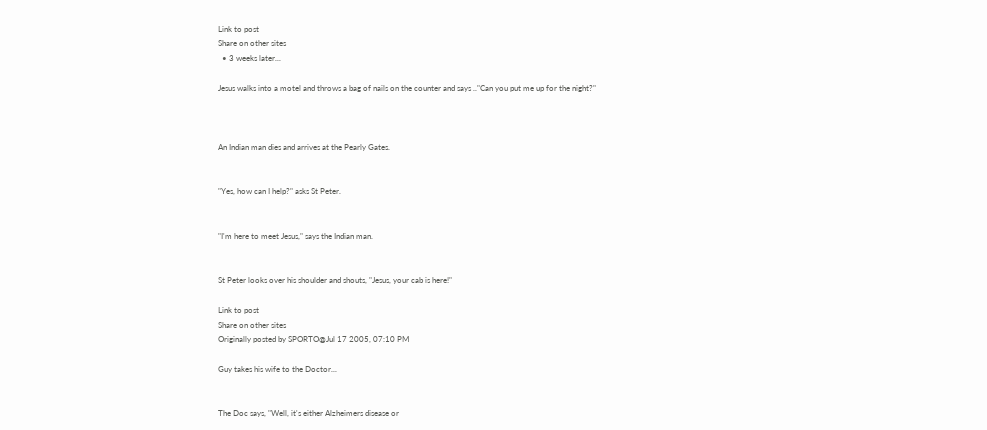Link to post
Share on other sites
  • 3 weeks later...

Jesus walks into a motel and throws a bag of nails on the counter and says .."Can you put me up for the night?"



An Indian man dies and arrives at the Pearly Gates.


"Yes, how can I help?" asks St Peter.


"I'm here to meet Jesus," says the Indian man.


St Peter looks over his shoulder and shouts, "Jesus, your cab is here!"

Link to post
Share on other sites
Originally posted by SPORTO@Jul 17 2005, 07:10 PM

Guy takes his wife to the Doctor...


The Doc says, "Well, it's either Alzheimers disease or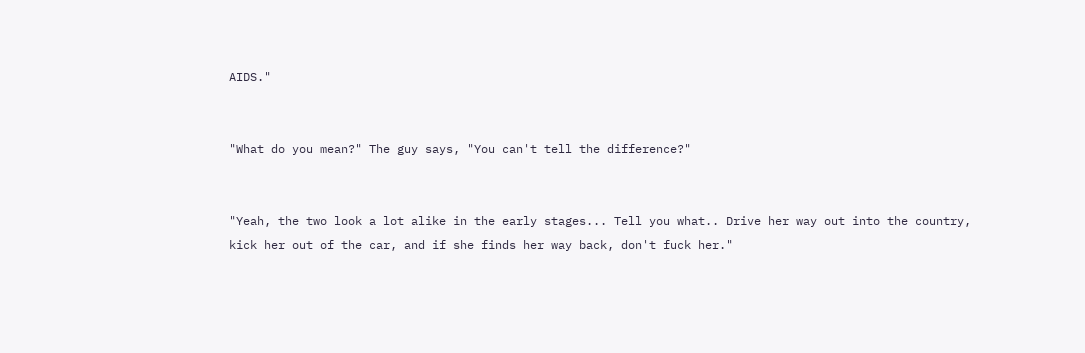AIDS."


"What do you mean?" The guy says, "You can't tell the difference?"


"Yeah, the two look a lot alike in the early stages... Tell you what.. Drive her way out into the country, kick her out of the car, and if she finds her way back, don't fuck her."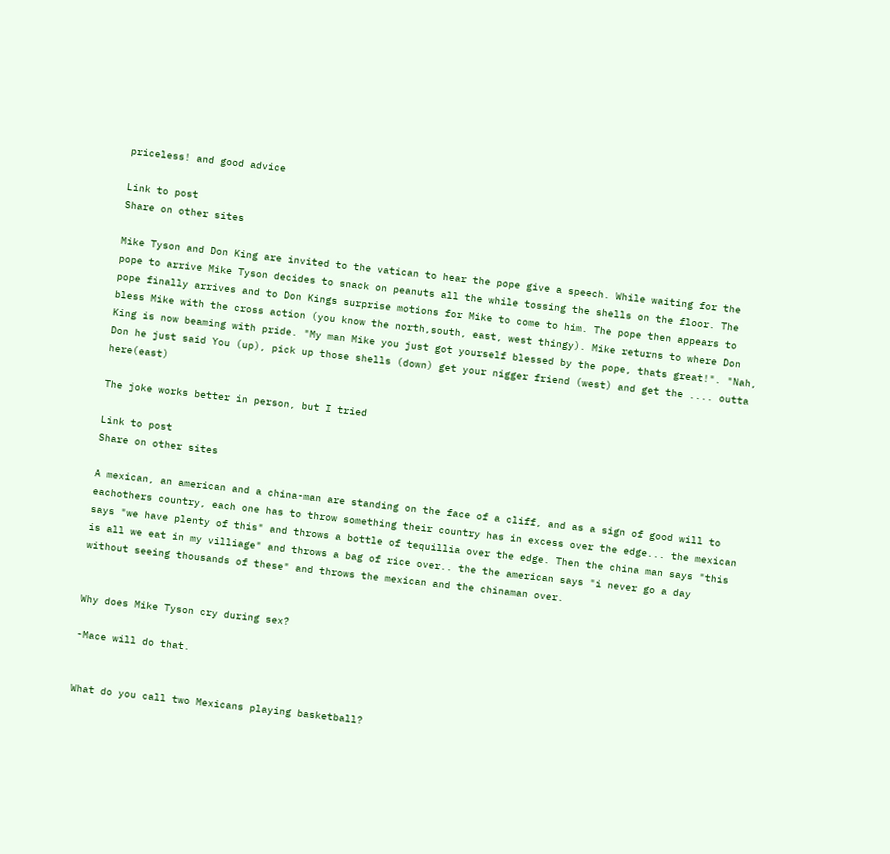priceless! and good advice

Link to post
Share on other sites

Mike Tyson and Don King are invited to the vatican to hear the pope give a speech. While waiting for the pope to arrive Mike Tyson decides to snack on peanuts all the while tossing the shells on the floor. The pope finally arrives and to Don Kings surprise motions for Mike to come to him. The pope then appears to bless Mike with the cross action (you know the north,south, east, west thingy). Mike returns to where Don King is now beaming with pride. "My man Mike you just got yourself blessed by the pope, thats great!". "Nah, Don he just said You (up), pick up those shells (down) get your nigger friend (west) and get the .... outta here(east)

The joke works better in person, but I tried

Link to post
Share on other sites

A mexican, an american and a china-man are standing on the face of a cliff, and as a sign of good will to eachothers country, each one has to throw something their country has in excess over the edge... the mexican says "we have plenty of this" and throws a bottle of tequillia over the edge. Then the china man says "this is all we eat in my villiage" and throws a bag of rice over.. the the american says "i never go a day without seeing thousands of these" and throws the mexican and the chinaman over.


Why does Mike Tyson cry during sex?

-Mace will do that.


What do you call two Mexicans playing basketball?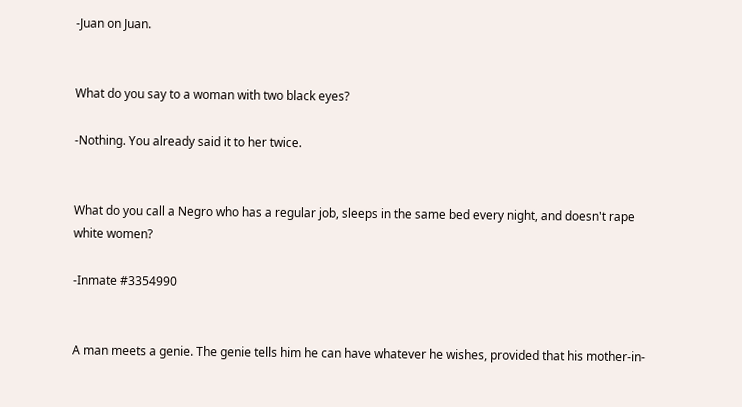-Juan on Juan.


What do you say to a woman with two black eyes?

-Nothing. You already said it to her twice.


What do you call a Negro who has a regular job, sleeps in the same bed every night, and doesn't rape white women?

-Inmate #3354990


A man meets a genie. The genie tells him he can have whatever he wishes, provided that his mother-in-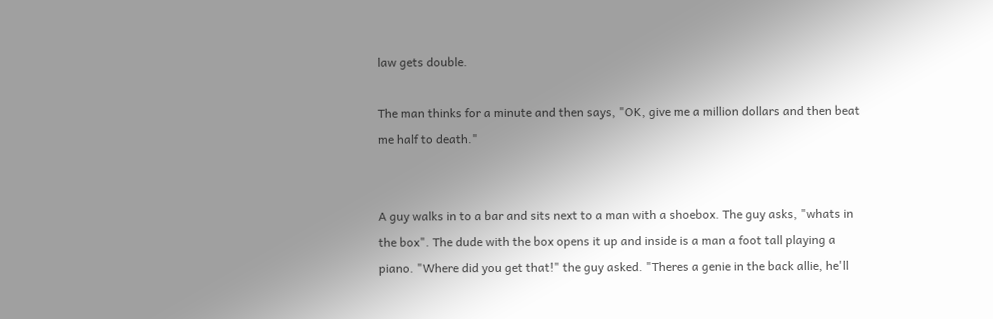law gets double.

The man thinks for a minute and then says, "OK, give me a million dollars and then beat me half to death."


A guy walks in to a bar and sits next to a man with a shoebox. The guy asks, "whats in the box". The dude with the box opens it up and inside is a man a foot tall playing a piano. "Where did you get that!" the guy asked. "Theres a genie in the back allie, he'll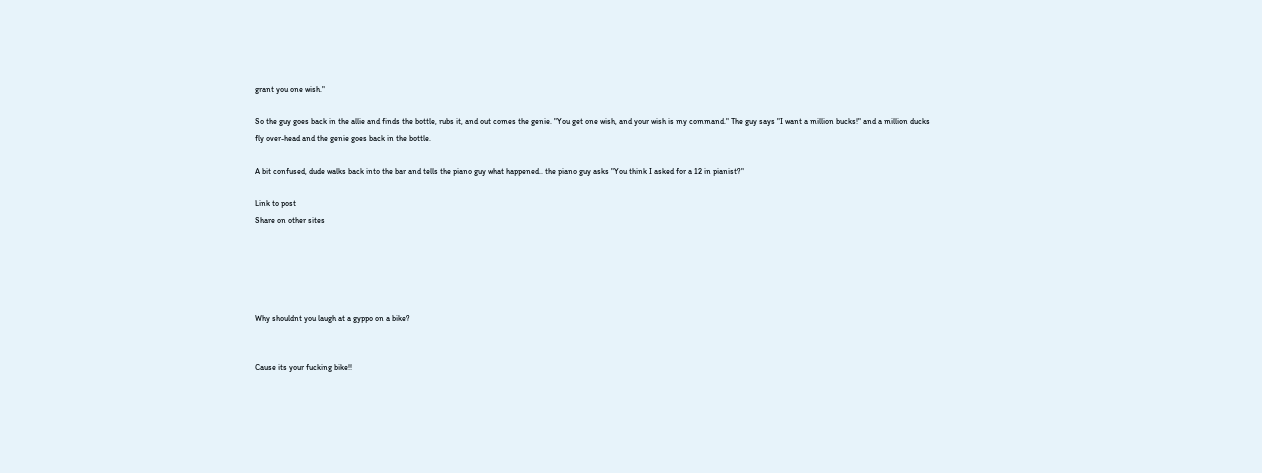grant you one wish."

So the guy goes back in the allie and finds the bottle, rubs it, and out comes the genie. "You get one wish, and your wish is my command." The guy says "I want a million bucks!" and a million ducks fly over-head and the genie goes back in the bottle.

A bit confused, dude walks back into the bar and tells the piano guy what happened.. the piano guy asks "You think I asked for a 12 in pianist?"

Link to post
Share on other sites





Why shouldnt you laugh at a gyppo on a bike?


Cause its your fucking bike!!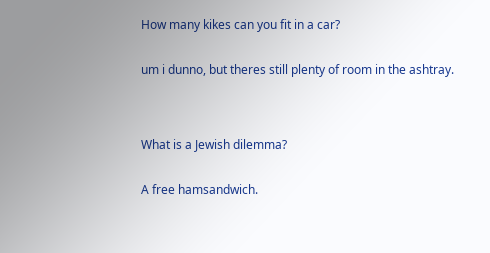How many kikes can you fit in a car?


um i dunno, but theres still plenty of room in the ashtray.




What is a Jewish dilemma?


A free hamsandwich.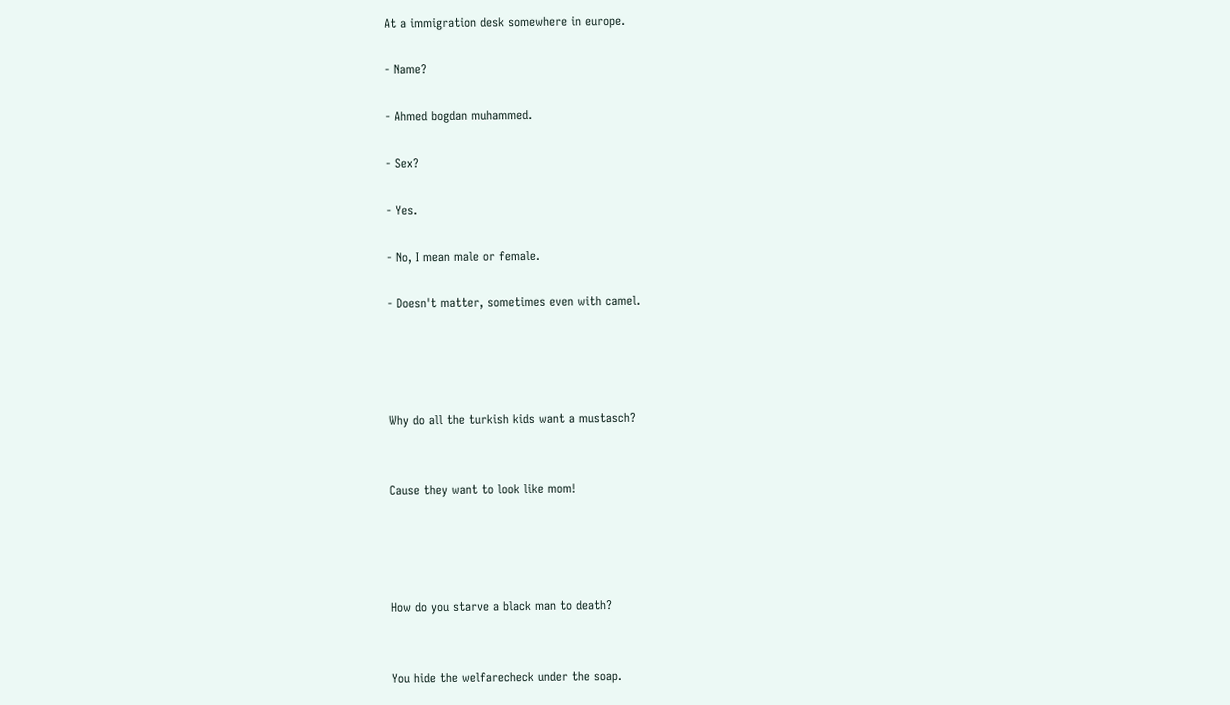At a immigration desk somewhere in europe.

- Name?

- Ahmed bogdan muhammed.

- Sex?

- Yes.

- No, I mean male or female.

- Doesn't matter, sometimes even with camel.




Why do all the turkish kids want a mustasch?


Cause they want to look like mom!




How do you starve a black man to death?


You hide the welfarecheck under the soap.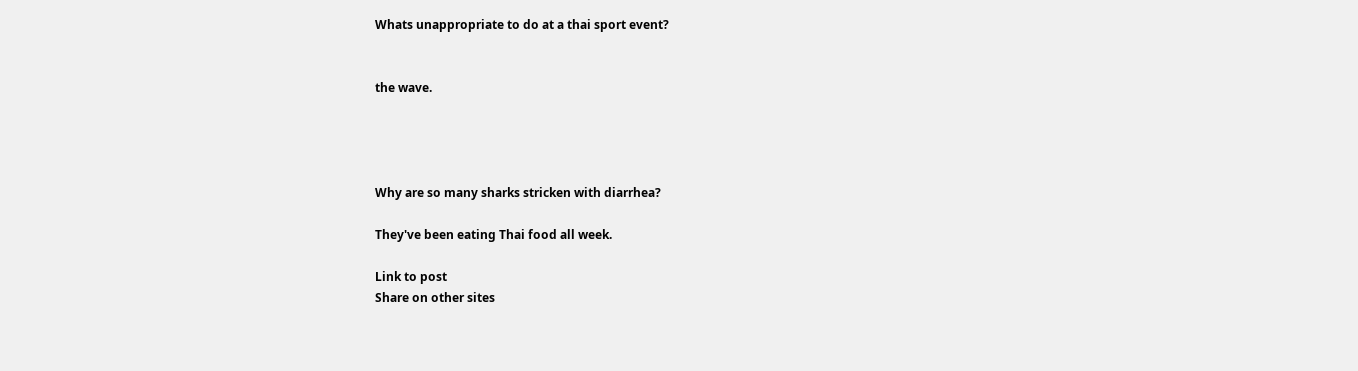Whats unappropriate to do at a thai sport event?


the wave.




Why are so many sharks stricken with diarrhea?

They've been eating Thai food all week.

Link to post
Share on other sites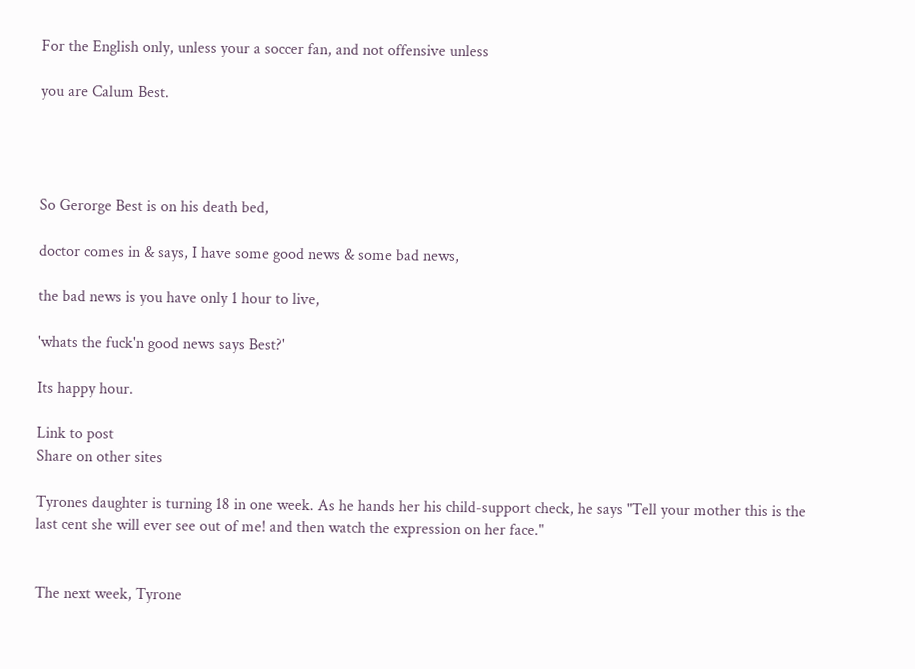For the English only, unless your a soccer fan, and not offensive unless

you are Calum Best.




So Gerorge Best is on his death bed,

doctor comes in & says, I have some good news & some bad news,

the bad news is you have only 1 hour to live,

'whats the fuck'n good news says Best?'

Its happy hour.

Link to post
Share on other sites

Tyrones daughter is turning 18 in one week. As he hands her his child-support check, he says "Tell your mother this is the last cent she will ever see out of me! and then watch the expression on her face."


The next week, Tyrone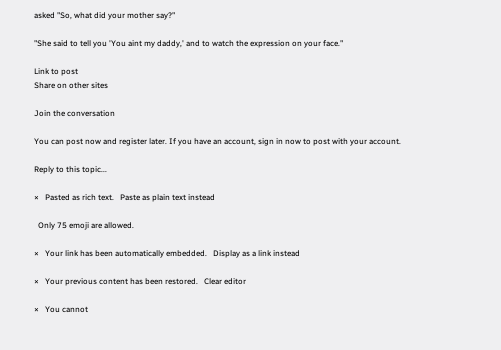asked "So, what did your mother say?"

"She said to tell you 'You aint my daddy,' and to watch the expression on your face."

Link to post
Share on other sites

Join the conversation

You can post now and register later. If you have an account, sign in now to post with your account.

Reply to this topic...

×   Pasted as rich text.   Paste as plain text instead

  Only 75 emoji are allowed.

×   Your link has been automatically embedded.   Display as a link instead

×   Your previous content has been restored.   Clear editor

×   You cannot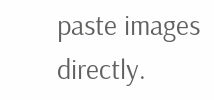paste images directly.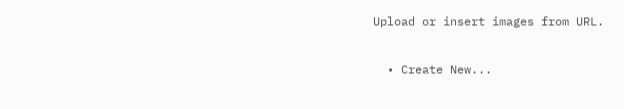Upload or insert images from URL.

  • Create New...